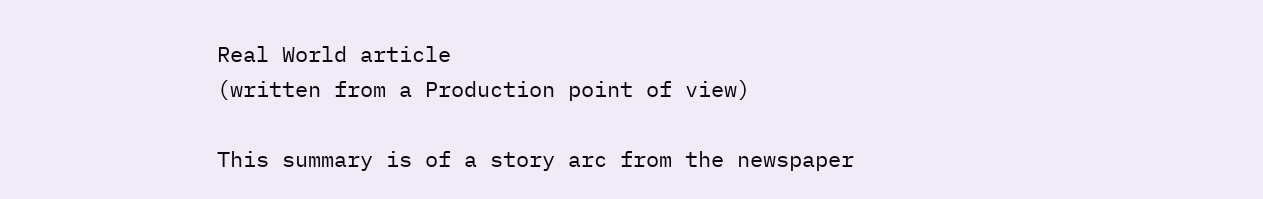Real World article
(written from a Production point of view)

This summary is of a story arc from the newspaper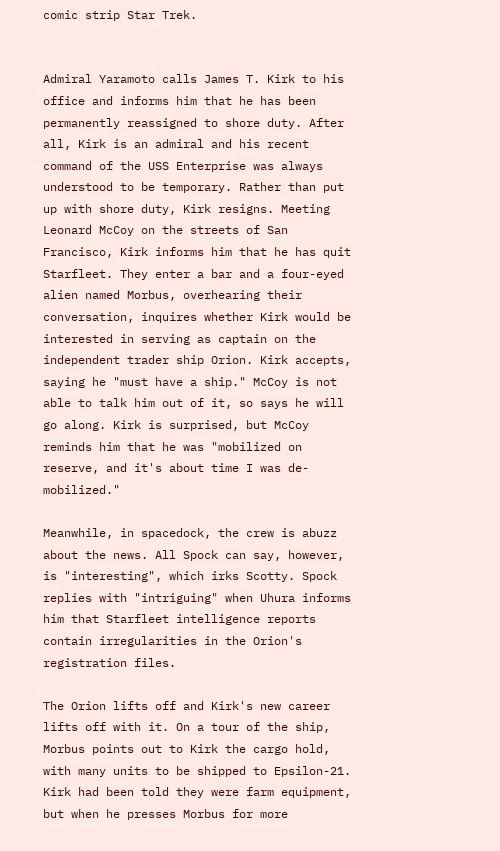comic strip Star Trek.


Admiral Yaramoto calls James T. Kirk to his office and informs him that he has been permanently reassigned to shore duty. After all, Kirk is an admiral and his recent command of the USS Enterprise was always understood to be temporary. Rather than put up with shore duty, Kirk resigns. Meeting Leonard McCoy on the streets of San Francisco, Kirk informs him that he has quit Starfleet. They enter a bar and a four-eyed alien named Morbus, overhearing their conversation, inquires whether Kirk would be interested in serving as captain on the independent trader ship Orion. Kirk accepts, saying he "must have a ship." McCoy is not able to talk him out of it, so says he will go along. Kirk is surprised, but McCoy reminds him that he was "mobilized on reserve, and it's about time I was de-mobilized."

Meanwhile, in spacedock, the crew is abuzz about the news. All Spock can say, however, is "interesting", which irks Scotty. Spock replies with "intriguing" when Uhura informs him that Starfleet intelligence reports contain irregularities in the Orion's registration files.

The Orion lifts off and Kirk's new career lifts off with it. On a tour of the ship, Morbus points out to Kirk the cargo hold, with many units to be shipped to Epsilon-21. Kirk had been told they were farm equipment, but when he presses Morbus for more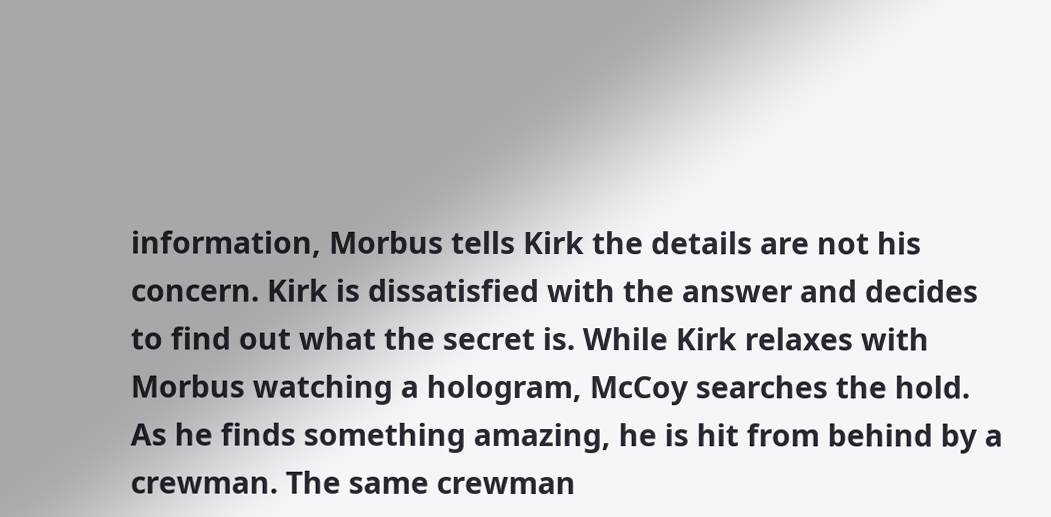information, Morbus tells Kirk the details are not his concern. Kirk is dissatisfied with the answer and decides to find out what the secret is. While Kirk relaxes with Morbus watching a hologram, McCoy searches the hold. As he finds something amazing, he is hit from behind by a crewman. The same crewman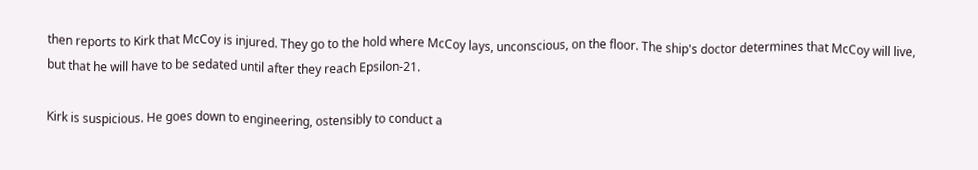then reports to Kirk that McCoy is injured. They go to the hold where McCoy lays, unconscious, on the floor. The ship's doctor determines that McCoy will live, but that he will have to be sedated until after they reach Epsilon-21.

Kirk is suspicious. He goes down to engineering, ostensibly to conduct a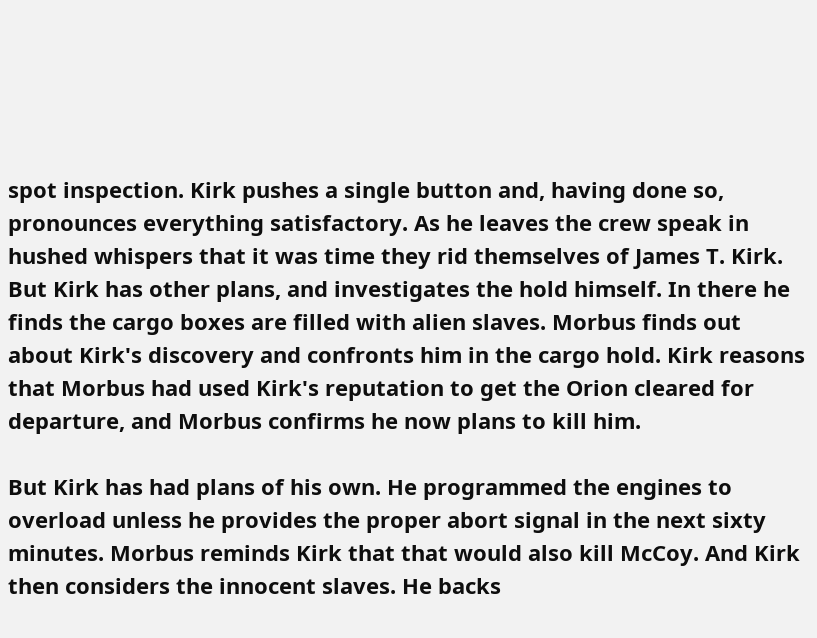spot inspection. Kirk pushes a single button and, having done so, pronounces everything satisfactory. As he leaves the crew speak in hushed whispers that it was time they rid themselves of James T. Kirk. But Kirk has other plans, and investigates the hold himself. In there he finds the cargo boxes are filled with alien slaves. Morbus finds out about Kirk's discovery and confronts him in the cargo hold. Kirk reasons that Morbus had used Kirk's reputation to get the Orion cleared for departure, and Morbus confirms he now plans to kill him.

But Kirk has had plans of his own. He programmed the engines to overload unless he provides the proper abort signal in the next sixty minutes. Morbus reminds Kirk that that would also kill McCoy. And Kirk then considers the innocent slaves. He backs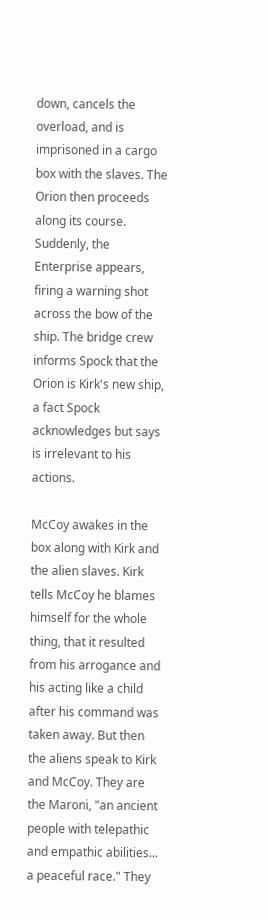down, cancels the overload, and is imprisoned in a cargo box with the slaves. The Orion then proceeds along its course. Suddenly, the Enterprise appears, firing a warning shot across the bow of the ship. The bridge crew informs Spock that the Orion is Kirk's new ship, a fact Spock acknowledges but says is irrelevant to his actions.

McCoy awakes in the box along with Kirk and the alien slaves. Kirk tells McCoy he blames himself for the whole thing, that it resulted from his arrogance and his acting like a child after his command was taken away. But then the aliens speak to Kirk and McCoy. They are the Maroni, "an ancient people with telepathic and empathic abilities... a peaceful race." They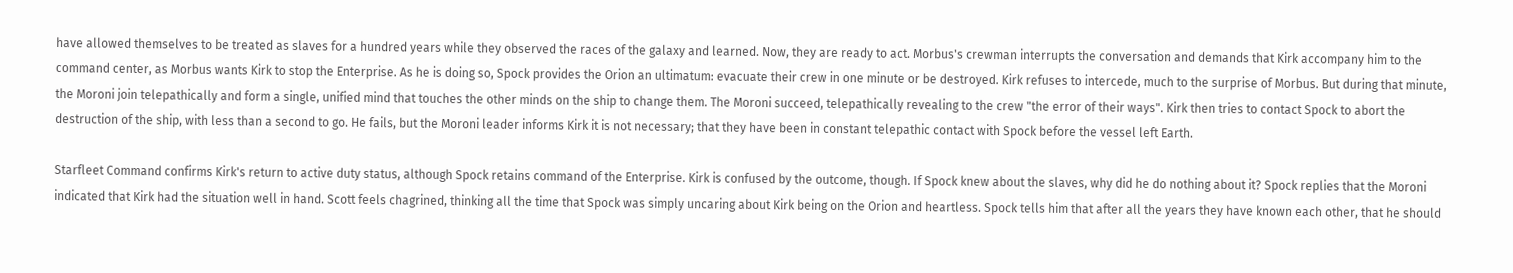have allowed themselves to be treated as slaves for a hundred years while they observed the races of the galaxy and learned. Now, they are ready to act. Morbus's crewman interrupts the conversation and demands that Kirk accompany him to the command center, as Morbus wants Kirk to stop the Enterprise. As he is doing so, Spock provides the Orion an ultimatum: evacuate their crew in one minute or be destroyed. Kirk refuses to intercede, much to the surprise of Morbus. But during that minute, the Moroni join telepathically and form a single, unified mind that touches the other minds on the ship to change them. The Moroni succeed, telepathically revealing to the crew "the error of their ways". Kirk then tries to contact Spock to abort the destruction of the ship, with less than a second to go. He fails, but the Moroni leader informs Kirk it is not necessary; that they have been in constant telepathic contact with Spock before the vessel left Earth.

Starfleet Command confirms Kirk's return to active duty status, although Spock retains command of the Enterprise. Kirk is confused by the outcome, though. If Spock knew about the slaves, why did he do nothing about it? Spock replies that the Moroni indicated that Kirk had the situation well in hand. Scott feels chagrined, thinking all the time that Spock was simply uncaring about Kirk being on the Orion and heartless. Spock tells him that after all the years they have known each other, that he should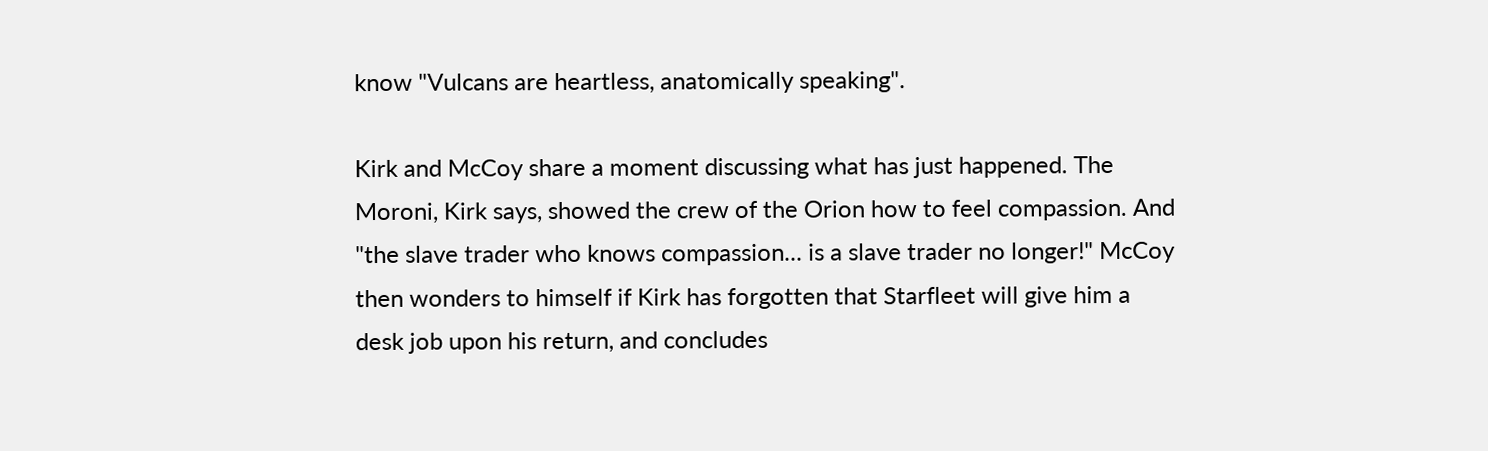know "Vulcans are heartless, anatomically speaking".

Kirk and McCoy share a moment discussing what has just happened. The Moroni, Kirk says, showed the crew of the Orion how to feel compassion. And "the slave trader who knows compassion... is a slave trader no longer!" McCoy then wonders to himself if Kirk has forgotten that Starfleet will give him a desk job upon his return, and concludes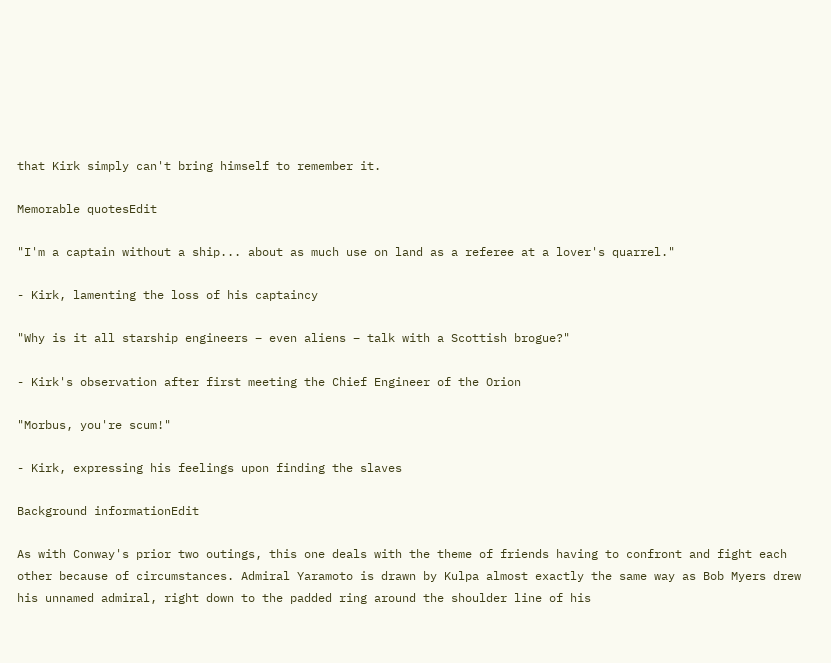that Kirk simply can't bring himself to remember it.

Memorable quotesEdit

"I'm a captain without a ship... about as much use on land as a referee at a lover's quarrel."

- Kirk, lamenting the loss of his captaincy

"Why is it all starship engineers – even aliens – talk with a Scottish brogue?"

- Kirk's observation after first meeting the Chief Engineer of the Orion

"Morbus, you're scum!"

- Kirk, expressing his feelings upon finding the slaves

Background informationEdit

As with Conway's prior two outings, this one deals with the theme of friends having to confront and fight each other because of circumstances. Admiral Yaramoto is drawn by Kulpa almost exactly the same way as Bob Myers drew his unnamed admiral, right down to the padded ring around the shoulder line of his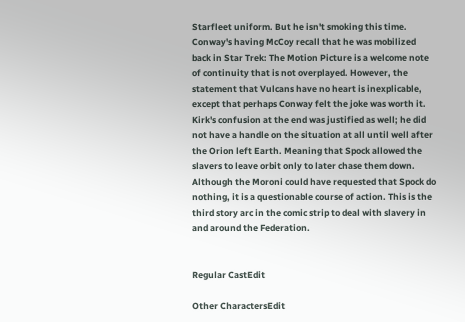Starfleet uniform. But he isn't smoking this time. Conway's having McCoy recall that he was mobilized back in Star Trek: The Motion Picture is a welcome note of continuity that is not overplayed. However, the statement that Vulcans have no heart is inexplicable, except that perhaps Conway felt the joke was worth it. Kirk's confusion at the end was justified as well; he did not have a handle on the situation at all until well after the Orion left Earth. Meaning that Spock allowed the slavers to leave orbit only to later chase them down. Although the Moroni could have requested that Spock do nothing, it is a questionable course of action. This is the third story arc in the comic strip to deal with slavery in and around the Federation.


Regular CastEdit

Other CharactersEdit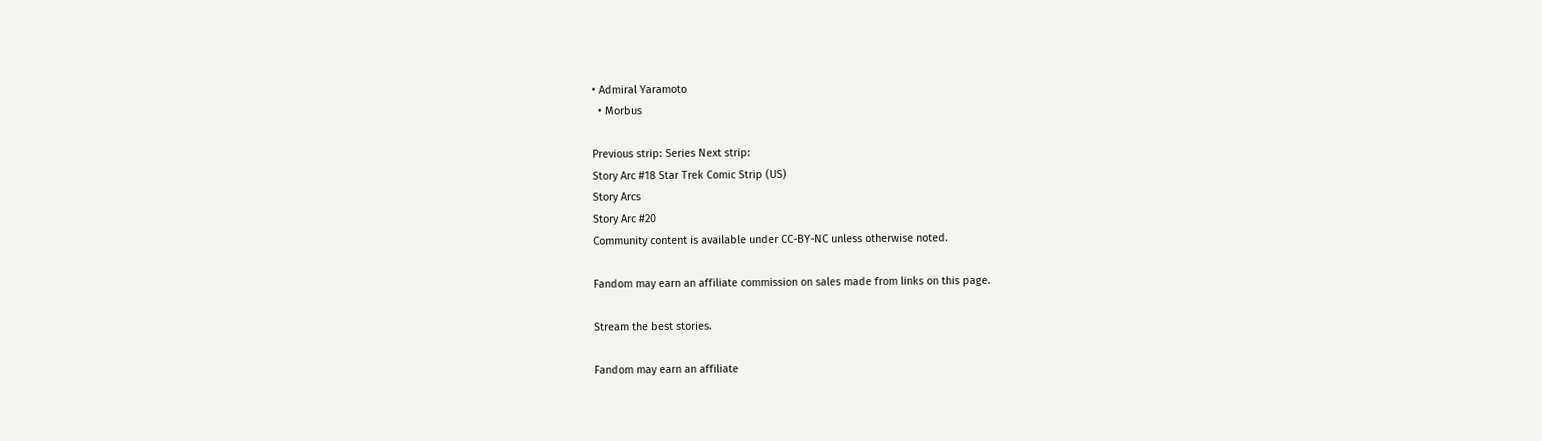• Admiral Yaramoto
  • Morbus

Previous strip: Series Next strip:
Story Arc #18 Star Trek Comic Strip (US)
Story Arcs
Story Arc #20
Community content is available under CC-BY-NC unless otherwise noted.

Fandom may earn an affiliate commission on sales made from links on this page.

Stream the best stories.

Fandom may earn an affiliate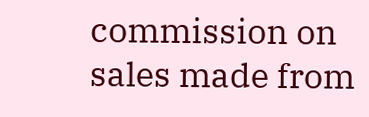commission on sales made from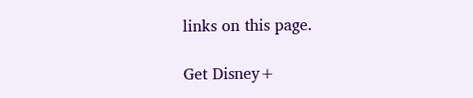links on this page.

Get Disney+